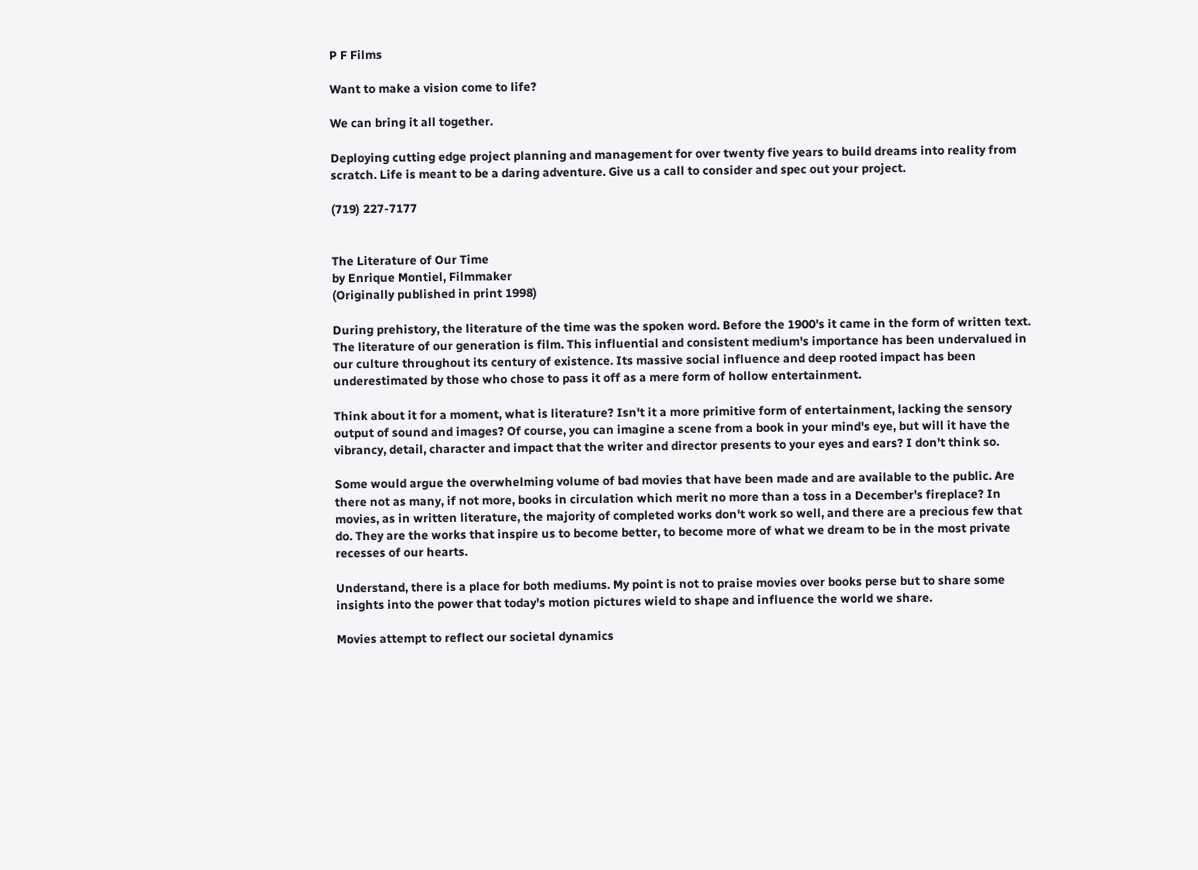P F Films

Want to make a vision come to life?

We can bring it all together.

Deploying cutting edge project planning and management for over twenty five years to build dreams into reality from scratch. Life is meant to be a daring adventure. Give us a call to consider and spec out your project.

(719) 227-7177


The Literature of Our Time
by Enrique Montiel, Filmmaker
(Originally published in print 1998)

During prehistory, the literature of the time was the spoken word. Before the 1900's it came in the form of written text. The literature of our generation is film. This influential and consistent medium's importance has been undervalued in our culture throughout its century of existence. Its massive social influence and deep rooted impact has been underestimated by those who chose to pass it off as a mere form of hollow entertainment.

Think about it for a moment, what is literature? Isn't it a more primitive form of entertainment, lacking the sensory output of sound and images? Of course, you can imagine a scene from a book in your mind's eye, but will it have the vibrancy, detail, character and impact that the writer and director presents to your eyes and ears? I don't think so.

Some would argue the overwhelming volume of bad movies that have been made and are available to the public. Are there not as many, if not more, books in circulation which merit no more than a toss in a December's fireplace? In movies, as in written literature, the majority of completed works don't work so well, and there are a precious few that do. They are the works that inspire us to become better, to become more of what we dream to be in the most private recesses of our hearts.

Understand, there is a place for both mediums. My point is not to praise movies over books perse but to share some insights into the power that today's motion pictures wield to shape and influence the world we share.

Movies attempt to reflect our societal dynamics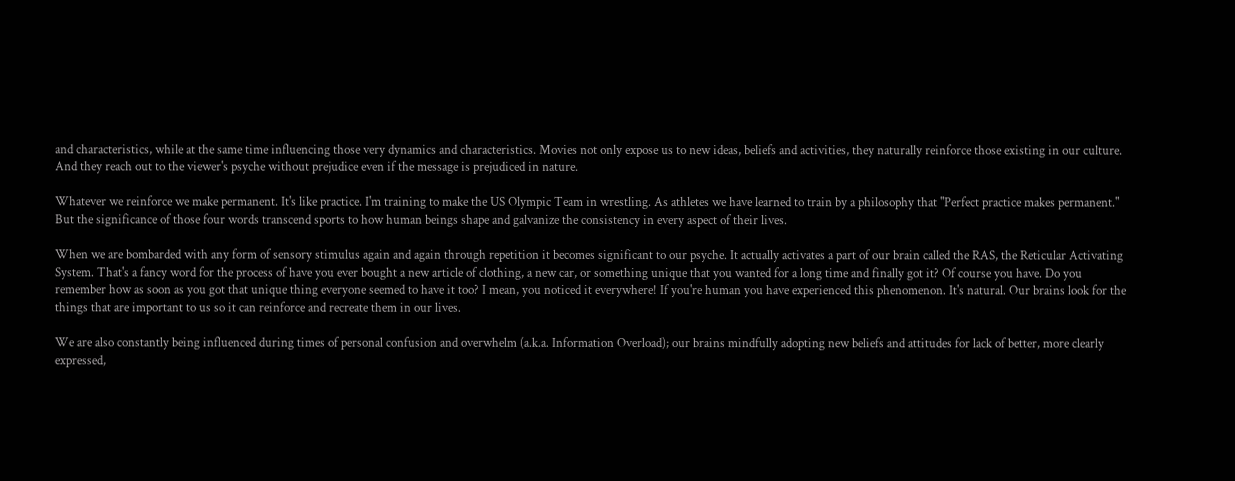and characteristics, while at the same time influencing those very dynamics and characteristics. Movies not only expose us to new ideas, beliefs and activities, they naturally reinforce those existing in our culture. And they reach out to the viewer's psyche without prejudice even if the message is prejudiced in nature.

Whatever we reinforce we make permanent. It's like practice. I'm training to make the US Olympic Team in wrestling. As athletes we have learned to train by a philosophy that "Perfect practice makes permanent." But the significance of those four words transcend sports to how human beings shape and galvanize the consistency in every aspect of their lives.

When we are bombarded with any form of sensory stimulus again and again through repetition it becomes significant to our psyche. It actually activates a part of our brain called the RAS, the Reticular Activating System. That's a fancy word for the process of have you ever bought a new article of clothing, a new car, or something unique that you wanted for a long time and finally got it? Of course you have. Do you remember how as soon as you got that unique thing everyone seemed to have it too? I mean, you noticed it everywhere! If you're human you have experienced this phenomenon. It's natural. Our brains look for the things that are important to us so it can reinforce and recreate them in our lives.

We are also constantly being influenced during times of personal confusion and overwhelm (a.k.a. Information Overload); our brains mindfully adopting new beliefs and attitudes for lack of better, more clearly expressed,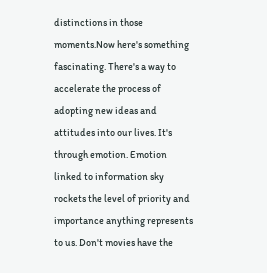distinctions in those moments.Now here's something fascinating. There's a way to accelerate the process of adopting new ideas and attitudes into our lives. It's through emotion. Emotion linked to information sky rockets the level of priority and importance anything represents to us. Don't movies have the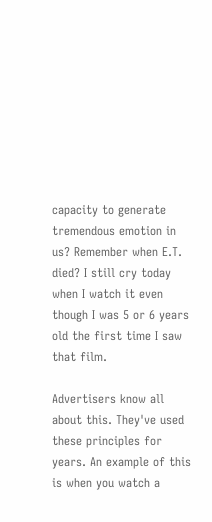capacity to generate tremendous emotion in us? Remember when E.T. died? I still cry today when I watch it even though I was 5 or 6 years old the first time I saw that film.

Advertisers know all about this. They've used these principles for years. An example of this is when you watch a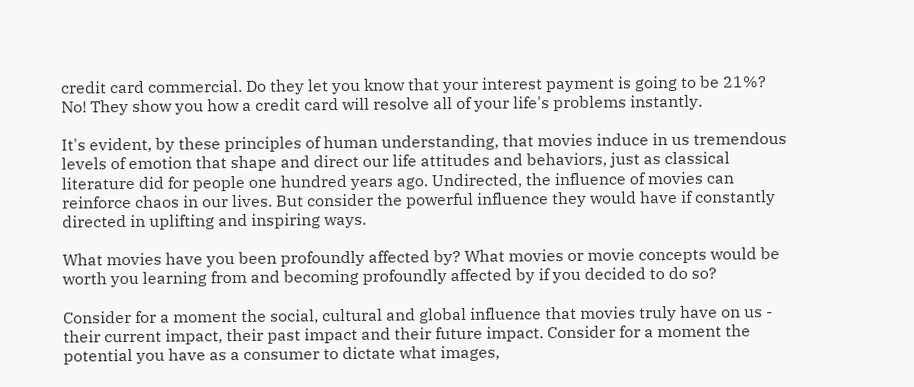credit card commercial. Do they let you know that your interest payment is going to be 21%? No! They show you how a credit card will resolve all of your life's problems instantly.

It's evident, by these principles of human understanding, that movies induce in us tremendous levels of emotion that shape and direct our life attitudes and behaviors, just as classical literature did for people one hundred years ago. Undirected, the influence of movies can reinforce chaos in our lives. But consider the powerful influence they would have if constantly directed in uplifting and inspiring ways.

What movies have you been profoundly affected by? What movies or movie concepts would be worth you learning from and becoming profoundly affected by if you decided to do so?

Consider for a moment the social, cultural and global influence that movies truly have on us - their current impact, their past impact and their future impact. Consider for a moment the potential you have as a consumer to dictate what images,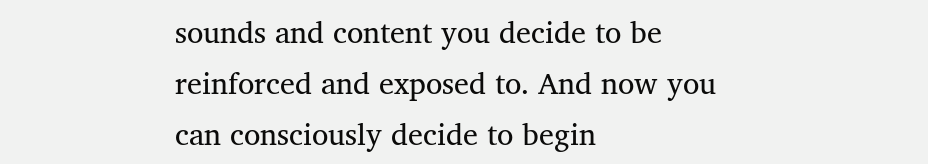sounds and content you decide to be reinforced and exposed to. And now you can consciously decide to begin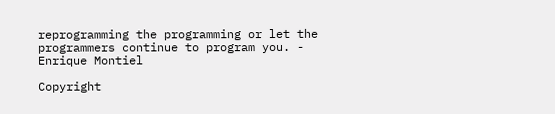reprogramming the programming or let the programmers continue to program you. - Enrique Montiel

Copyright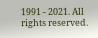1991 - 2021. All rights reserved.